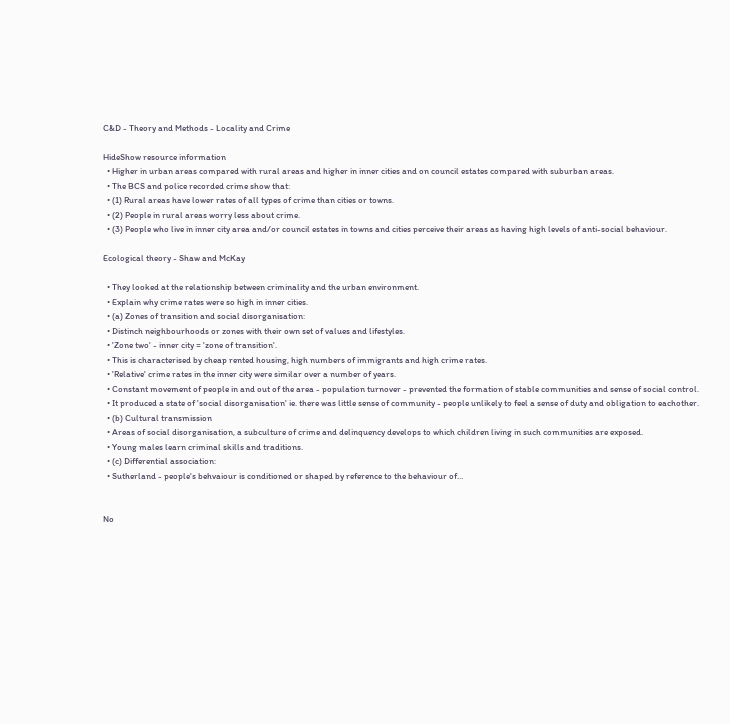C&D - Theory and Methods - Locality and Crime

HideShow resource information
  • Higher in urban areas compared with rural areas and higher in inner cities and on council estates compared with suburban areas.
  • The BCS and police recorded crime show that:
  • (1) Rural areas have lower rates of all types of crime than cities or towns.
  • (2) People in rural areas worry less about crime.
  • (3) People who live in inner city area and/or council estates in towns and cities perceive their areas as having high levels of anti-social behaviour.

Ecological theory - Shaw and McKay

  • They looked at the relationship between criminality and the urban environment.
  • Explain why crime rates were so high in inner cities.
  • (a) Zones of transition and social disorganisation:
  • Distinch neighbourhoods or zones with their own set of values and lifestyles.
  • 'Zone two' - inner city = 'zone of transition'.
  • This is characterised by cheap rented housing, high numbers of immigrants and high crime rates.
  • 'Relative' crime rates in the inner city were similar over a number of years.
  • Constant movement of people in and out of the area - population turnover - prevented the formation of stable communities and sense of social control.
  • It produced a state of 'social disorganisation' ie. there was little sense of community - people unlikely to feel a sense of duty and obligation to eachother.
  • (b) Cultural transmission
  • Areas of social disorganisation, a subculture of crime and delinquency develops to which children living in such communities are exposed.
  • Young males learn criminal skills and traditions.
  • (c) Differential association:
  • Sutherland - people's behvaiour is conditioned or shaped by reference to the behaviour of…


No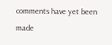comments have yet been made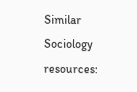Similar Sociology resources: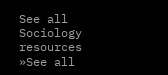See all Sociology resources »See all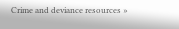Crime and deviance resources »